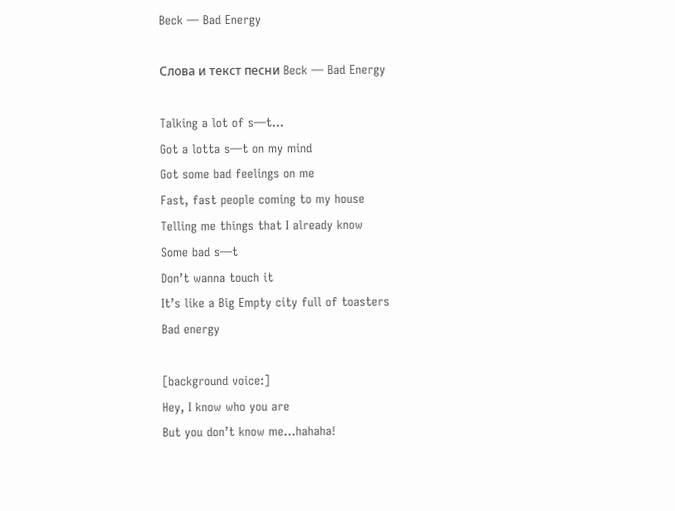Beck — Bad Energy

Слова и текст песни Beck — Bad Energy

Talking a lot of s—t…
Got a lotta s—t on my mind
Got some bad feelings on me
Fast, fast people coming to my house
Telling me things that I already know
Some bad s—t
Don’t wanna touch it
It’s like a Big Empty city full of toasters
Bad energy

[background voice:]
Hey, I know who you are
But you don’t know me…hahaha!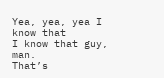Yea, yea, yea I know that
I know that guy, man.
That’s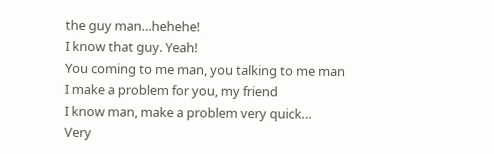the guy man…hehehe!
I know that guy. Yeah!
You coming to me man, you talking to me man
I make a problem for you, my friend
I know man, make a problem very quick…
Very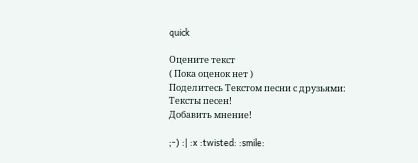quick

Оцените текст
( Пока оценок нет )
Поделитесь Текстом песни с друзьями:
Тексты песен!
Добавить мнение!

;-) :| :x :twisted: :smile: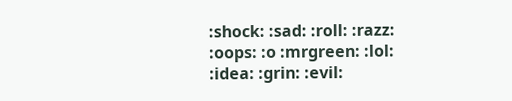:shock: :sad: :roll: :razz: :oops: :o :mrgreen: :lol: :idea: :grin: :evil: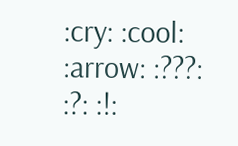:cry: :cool: :arrow: :???: :?: :!: